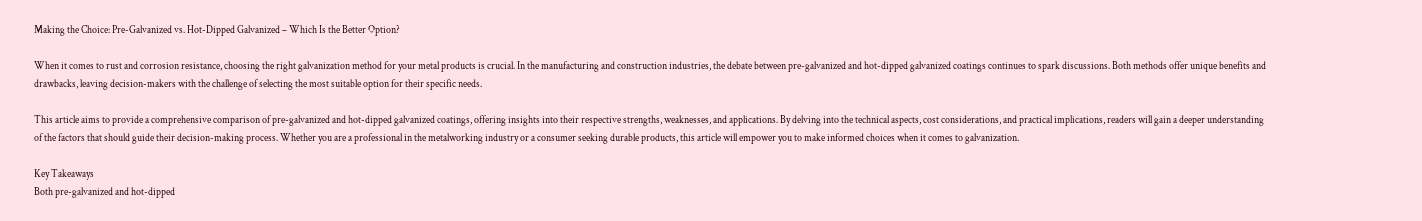Making the Choice: Pre-Galvanized vs. Hot-Dipped Galvanized – Which Is the Better Option?

When it comes to rust and corrosion resistance, choosing the right galvanization method for your metal products is crucial. In the manufacturing and construction industries, the debate between pre-galvanized and hot-dipped galvanized coatings continues to spark discussions. Both methods offer unique benefits and drawbacks, leaving decision-makers with the challenge of selecting the most suitable option for their specific needs.

This article aims to provide a comprehensive comparison of pre-galvanized and hot-dipped galvanized coatings, offering insights into their respective strengths, weaknesses, and applications. By delving into the technical aspects, cost considerations, and practical implications, readers will gain a deeper understanding of the factors that should guide their decision-making process. Whether you are a professional in the metalworking industry or a consumer seeking durable products, this article will empower you to make informed choices when it comes to galvanization.

Key Takeaways
Both pre-galvanized and hot-dipped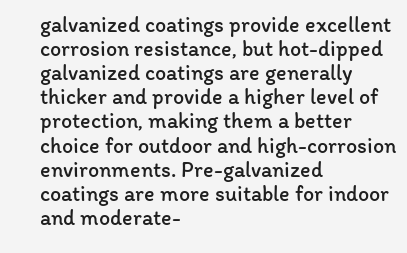galvanized coatings provide excellent corrosion resistance, but hot-dipped galvanized coatings are generally thicker and provide a higher level of protection, making them a better choice for outdoor and high-corrosion environments. Pre-galvanized coatings are more suitable for indoor and moderate-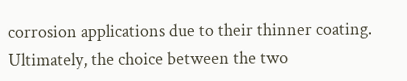corrosion applications due to their thinner coating. Ultimately, the choice between the two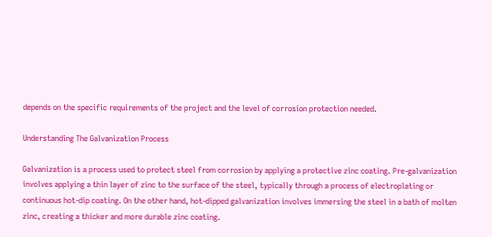depends on the specific requirements of the project and the level of corrosion protection needed.

Understanding The Galvanization Process

Galvanization is a process used to protect steel from corrosion by applying a protective zinc coating. Pre-galvanization involves applying a thin layer of zinc to the surface of the steel, typically through a process of electroplating or continuous hot-dip coating. On the other hand, hot-dipped galvanization involves immersing the steel in a bath of molten zinc, creating a thicker and more durable zinc coating.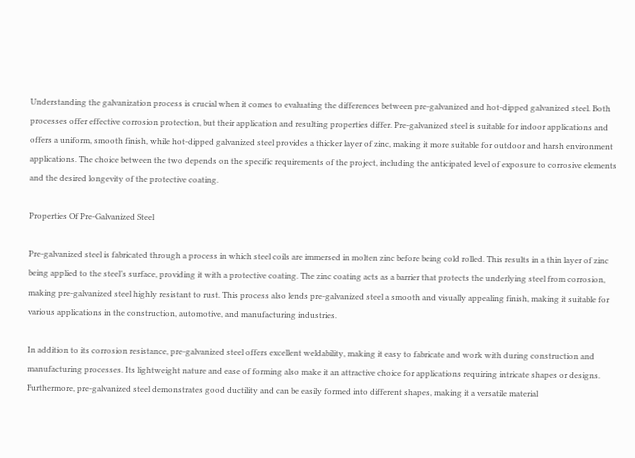Understanding the galvanization process is crucial when it comes to evaluating the differences between pre-galvanized and hot-dipped galvanized steel. Both processes offer effective corrosion protection, but their application and resulting properties differ. Pre-galvanized steel is suitable for indoor applications and offers a uniform, smooth finish, while hot-dipped galvanized steel provides a thicker layer of zinc, making it more suitable for outdoor and harsh environment applications. The choice between the two depends on the specific requirements of the project, including the anticipated level of exposure to corrosive elements and the desired longevity of the protective coating.

Properties Of Pre-Galvanized Steel

Pre-galvanized steel is fabricated through a process in which steel coils are immersed in molten zinc before being cold rolled. This results in a thin layer of zinc being applied to the steel’s surface, providing it with a protective coating. The zinc coating acts as a barrier that protects the underlying steel from corrosion, making pre-galvanized steel highly resistant to rust. This process also lends pre-galvanized steel a smooth and visually appealing finish, making it suitable for various applications in the construction, automotive, and manufacturing industries.

In addition to its corrosion resistance, pre-galvanized steel offers excellent weldability, making it easy to fabricate and work with during construction and manufacturing processes. Its lightweight nature and ease of forming also make it an attractive choice for applications requiring intricate shapes or designs. Furthermore, pre-galvanized steel demonstrates good ductility and can be easily formed into different shapes, making it a versatile material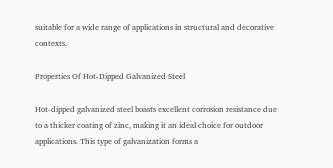suitable for a wide range of applications in structural and decorative contexts.

Properties Of Hot-Dipped Galvanized Steel

Hot-dipped galvanized steel boasts excellent corrosion resistance due to a thicker coating of zinc, making it an ideal choice for outdoor applications. This type of galvanization forms a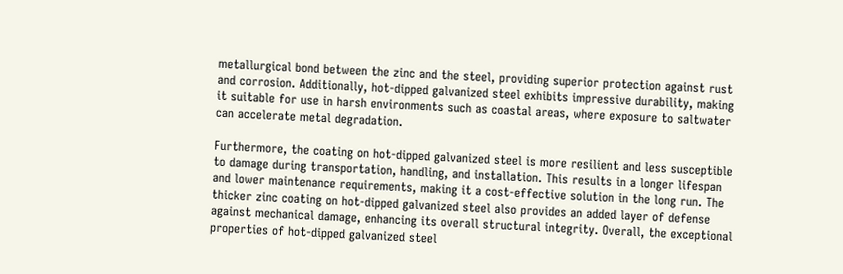metallurgical bond between the zinc and the steel, providing superior protection against rust and corrosion. Additionally, hot-dipped galvanized steel exhibits impressive durability, making it suitable for use in harsh environments such as coastal areas, where exposure to saltwater can accelerate metal degradation.

Furthermore, the coating on hot-dipped galvanized steel is more resilient and less susceptible to damage during transportation, handling, and installation. This results in a longer lifespan and lower maintenance requirements, making it a cost-effective solution in the long run. The thicker zinc coating on hot-dipped galvanized steel also provides an added layer of defense against mechanical damage, enhancing its overall structural integrity. Overall, the exceptional properties of hot-dipped galvanized steel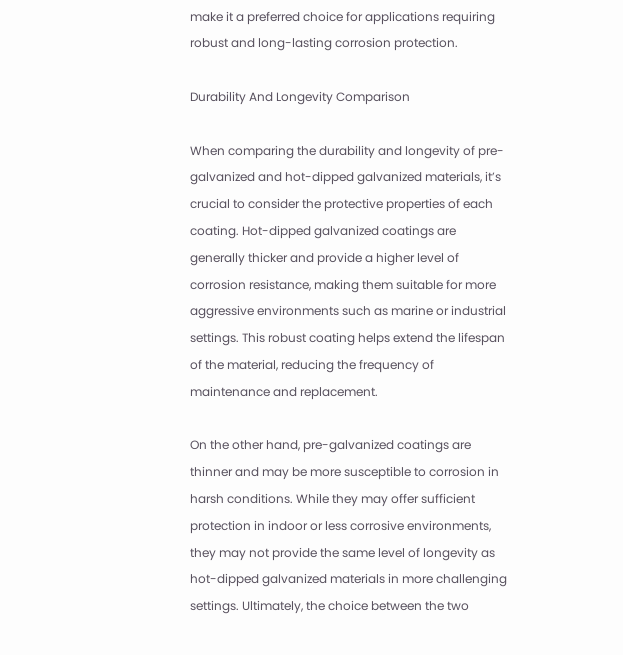make it a preferred choice for applications requiring robust and long-lasting corrosion protection.

Durability And Longevity Comparison

When comparing the durability and longevity of pre-galvanized and hot-dipped galvanized materials, it’s crucial to consider the protective properties of each coating. Hot-dipped galvanized coatings are generally thicker and provide a higher level of corrosion resistance, making them suitable for more aggressive environments such as marine or industrial settings. This robust coating helps extend the lifespan of the material, reducing the frequency of maintenance and replacement.

On the other hand, pre-galvanized coatings are thinner and may be more susceptible to corrosion in harsh conditions. While they may offer sufficient protection in indoor or less corrosive environments, they may not provide the same level of longevity as hot-dipped galvanized materials in more challenging settings. Ultimately, the choice between the two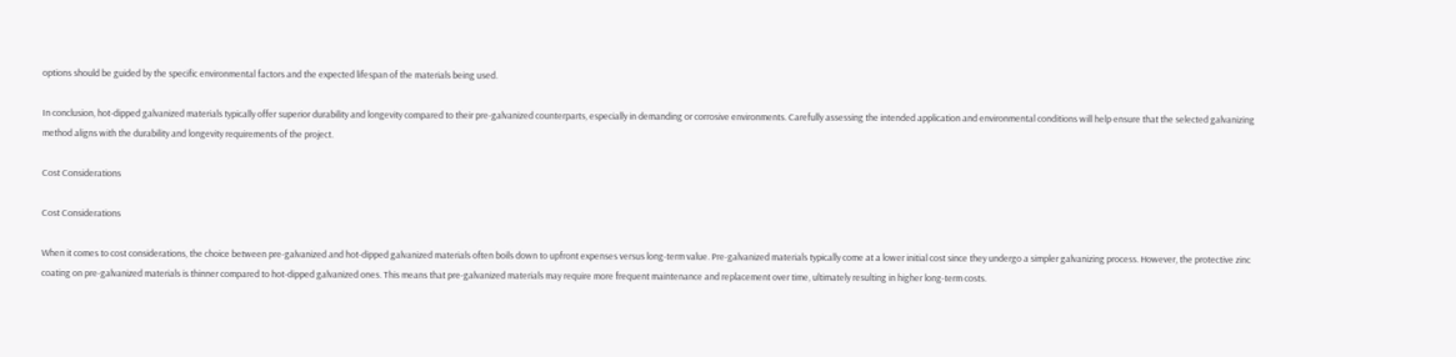options should be guided by the specific environmental factors and the expected lifespan of the materials being used.

In conclusion, hot-dipped galvanized materials typically offer superior durability and longevity compared to their pre-galvanized counterparts, especially in demanding or corrosive environments. Carefully assessing the intended application and environmental conditions will help ensure that the selected galvanizing method aligns with the durability and longevity requirements of the project.

Cost Considerations

Cost Considerations

When it comes to cost considerations, the choice between pre-galvanized and hot-dipped galvanized materials often boils down to upfront expenses versus long-term value. Pre-galvanized materials typically come at a lower initial cost since they undergo a simpler galvanizing process. However, the protective zinc coating on pre-galvanized materials is thinner compared to hot-dipped galvanized ones. This means that pre-galvanized materials may require more frequent maintenance and replacement over time, ultimately resulting in higher long-term costs.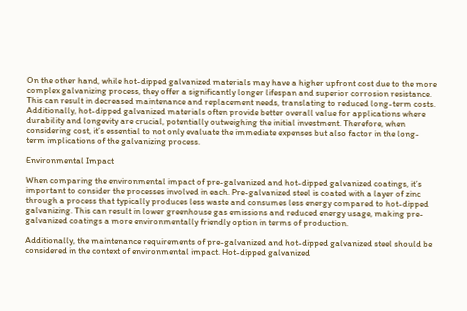On the other hand, while hot-dipped galvanized materials may have a higher upfront cost due to the more complex galvanizing process, they offer a significantly longer lifespan and superior corrosion resistance. This can result in decreased maintenance and replacement needs, translating to reduced long-term costs. Additionally, hot-dipped galvanized materials often provide better overall value for applications where durability and longevity are crucial, potentially outweighing the initial investment. Therefore, when considering cost, it’s essential to not only evaluate the immediate expenses but also factor in the long-term implications of the galvanizing process.

Environmental Impact

When comparing the environmental impact of pre-galvanized and hot-dipped galvanized coatings, it’s important to consider the processes involved in each. Pre-galvanized steel is coated with a layer of zinc through a process that typically produces less waste and consumes less energy compared to hot-dipped galvanizing. This can result in lower greenhouse gas emissions and reduced energy usage, making pre-galvanized coatings a more environmentally friendly option in terms of production.

Additionally, the maintenance requirements of pre-galvanized and hot-dipped galvanized steel should be considered in the context of environmental impact. Hot-dipped galvanized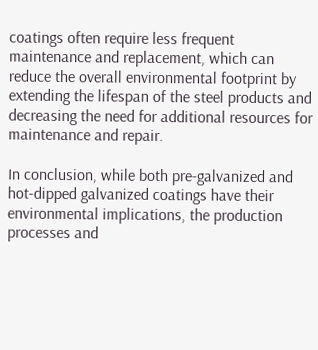coatings often require less frequent maintenance and replacement, which can reduce the overall environmental footprint by extending the lifespan of the steel products and decreasing the need for additional resources for maintenance and repair.

In conclusion, while both pre-galvanized and hot-dipped galvanized coatings have their environmental implications, the production processes and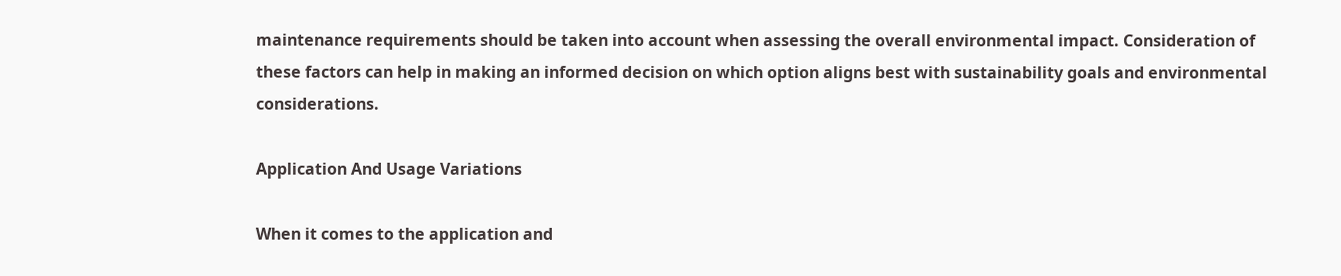maintenance requirements should be taken into account when assessing the overall environmental impact. Consideration of these factors can help in making an informed decision on which option aligns best with sustainability goals and environmental considerations.

Application And Usage Variations

When it comes to the application and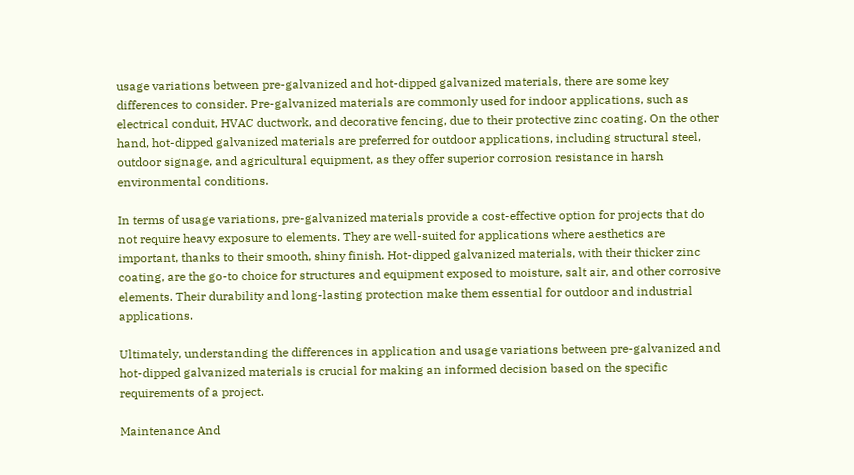usage variations between pre-galvanized and hot-dipped galvanized materials, there are some key differences to consider. Pre-galvanized materials are commonly used for indoor applications, such as electrical conduit, HVAC ductwork, and decorative fencing, due to their protective zinc coating. On the other hand, hot-dipped galvanized materials are preferred for outdoor applications, including structural steel, outdoor signage, and agricultural equipment, as they offer superior corrosion resistance in harsh environmental conditions.

In terms of usage variations, pre-galvanized materials provide a cost-effective option for projects that do not require heavy exposure to elements. They are well-suited for applications where aesthetics are important, thanks to their smooth, shiny finish. Hot-dipped galvanized materials, with their thicker zinc coating, are the go-to choice for structures and equipment exposed to moisture, salt air, and other corrosive elements. Their durability and long-lasting protection make them essential for outdoor and industrial applications.

Ultimately, understanding the differences in application and usage variations between pre-galvanized and hot-dipped galvanized materials is crucial for making an informed decision based on the specific requirements of a project.

Maintenance And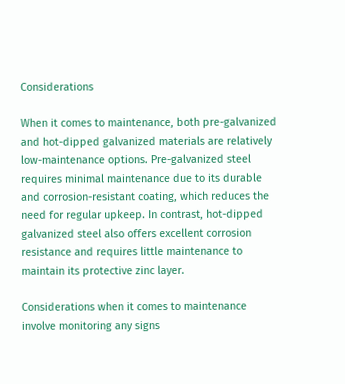Considerations

When it comes to maintenance, both pre-galvanized and hot-dipped galvanized materials are relatively low-maintenance options. Pre-galvanized steel requires minimal maintenance due to its durable and corrosion-resistant coating, which reduces the need for regular upkeep. In contrast, hot-dipped galvanized steel also offers excellent corrosion resistance and requires little maintenance to maintain its protective zinc layer.

Considerations when it comes to maintenance involve monitoring any signs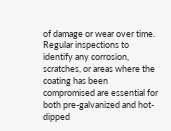of damage or wear over time. Regular inspections to identify any corrosion, scratches, or areas where the coating has been compromised are essential for both pre-galvanized and hot-dipped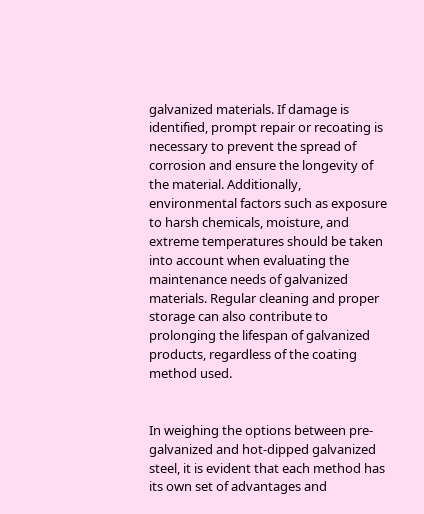galvanized materials. If damage is identified, prompt repair or recoating is necessary to prevent the spread of corrosion and ensure the longevity of the material. Additionally, environmental factors such as exposure to harsh chemicals, moisture, and extreme temperatures should be taken into account when evaluating the maintenance needs of galvanized materials. Regular cleaning and proper storage can also contribute to prolonging the lifespan of galvanized products, regardless of the coating method used.


In weighing the options between pre-galvanized and hot-dipped galvanized steel, it is evident that each method has its own set of advantages and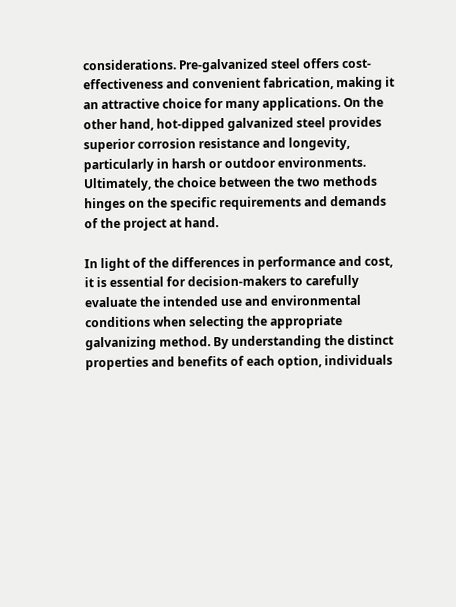considerations. Pre-galvanized steel offers cost-effectiveness and convenient fabrication, making it an attractive choice for many applications. On the other hand, hot-dipped galvanized steel provides superior corrosion resistance and longevity, particularly in harsh or outdoor environments. Ultimately, the choice between the two methods hinges on the specific requirements and demands of the project at hand.

In light of the differences in performance and cost, it is essential for decision-makers to carefully evaluate the intended use and environmental conditions when selecting the appropriate galvanizing method. By understanding the distinct properties and benefits of each option, individuals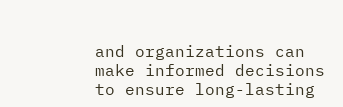and organizations can make informed decisions to ensure long-lasting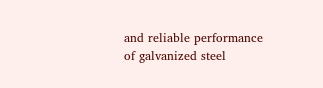and reliable performance of galvanized steel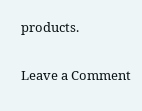products.

Leave a Comment